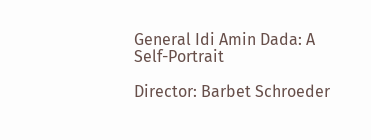General Idi Amin Dada: A Self-Portrait

Director: Barbet Schroeder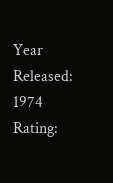Year Released: 1974
Rating: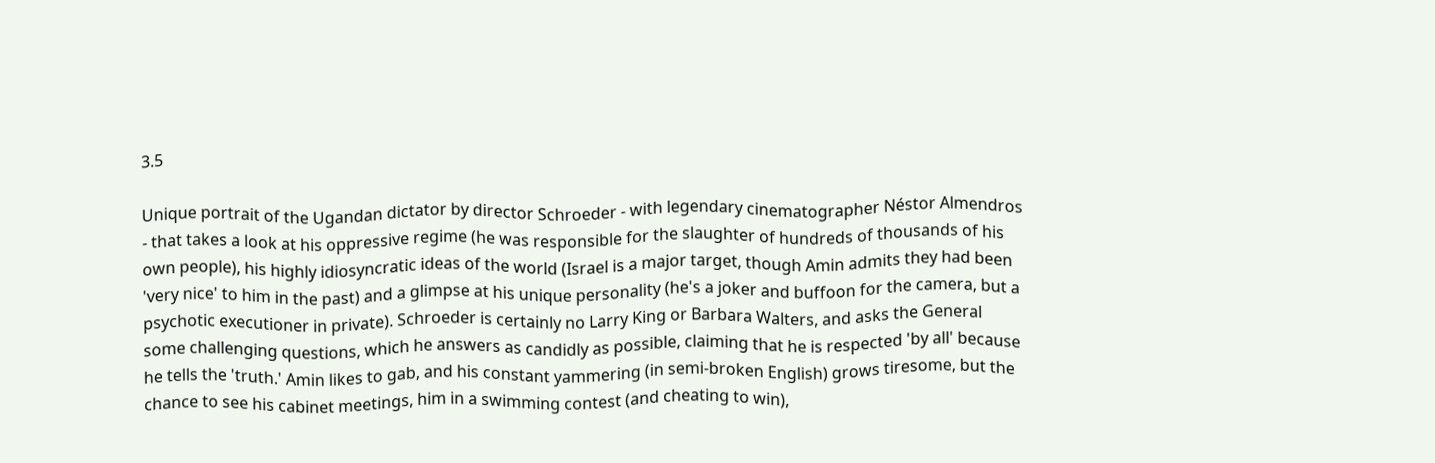3.5

Unique portrait of the Ugandan dictator by director Schroeder - with legendary cinematographer Néstor Almendros - that takes a look at his oppressive regime (he was responsible for the slaughter of hundreds of thousands of his own people), his highly idiosyncratic ideas of the world (Israel is a major target, though Amin admits they had been 'very nice' to him in the past) and a glimpse at his unique personality (he's a joker and buffoon for the camera, but a psychotic executioner in private). Schroeder is certainly no Larry King or Barbara Walters, and asks the General some challenging questions, which he answers as candidly as possible, claiming that he is respected 'by all' because he tells the 'truth.' Amin likes to gab, and his constant yammering (in semi-broken English) grows tiresome, but the chance to see his cabinet meetings, him in a swimming contest (and cheating to win),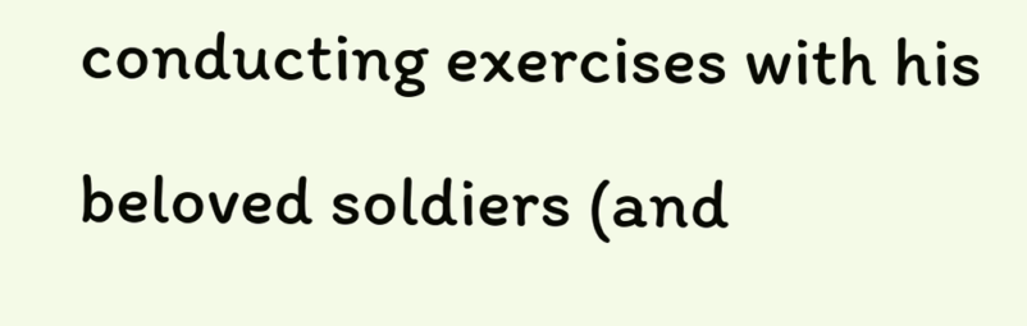conducting exercises with his beloved soldiers (and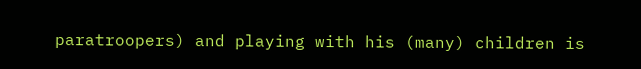paratroopers) and playing with his (many) children is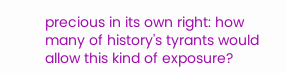precious in its own right: how many of history's tyrants would allow this kind of exposure?